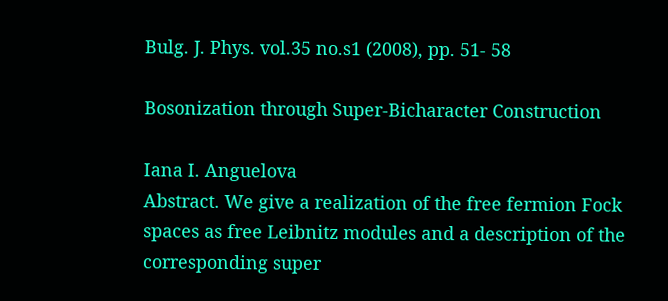Bulg. J. Phys. vol.35 no.s1 (2008), pp. 51- 58

Bosonization through Super-Bicharacter Construction

Iana I. Anguelova
Abstract. We give a realization of the free fermion Fock spaces as free Leibnitz modules and a description of the corresponding super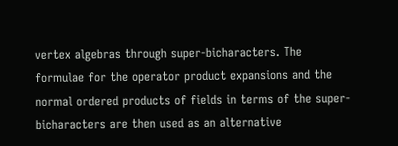vertex algebras through super-bicharacters. The formulae for the operator product expansions and the normal ordered products of fields in terms of the super-bicharacters are then used as an alternative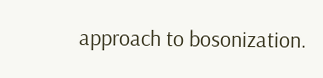approach to bosonization.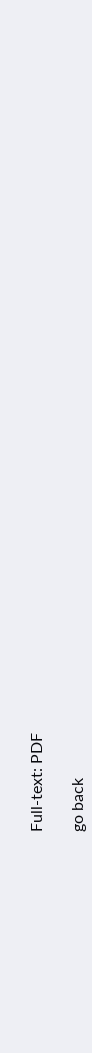Full-text: PDF

go back